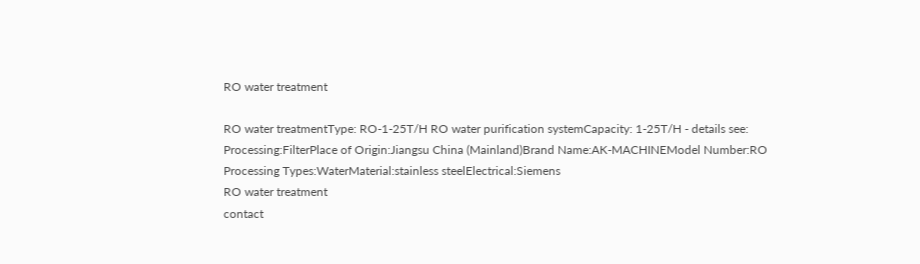RO water treatment

RO water treatmentType: RO-1-25T/H RO water purification systemCapacity: 1-25T/H - details see:
Processing:FilterPlace of Origin:Jiangsu China (Mainland)Brand Name:AK-MACHINEModel Number:RO
Processing Types:WaterMaterial:stainless steelElectrical:Siemens
RO water treatment
contact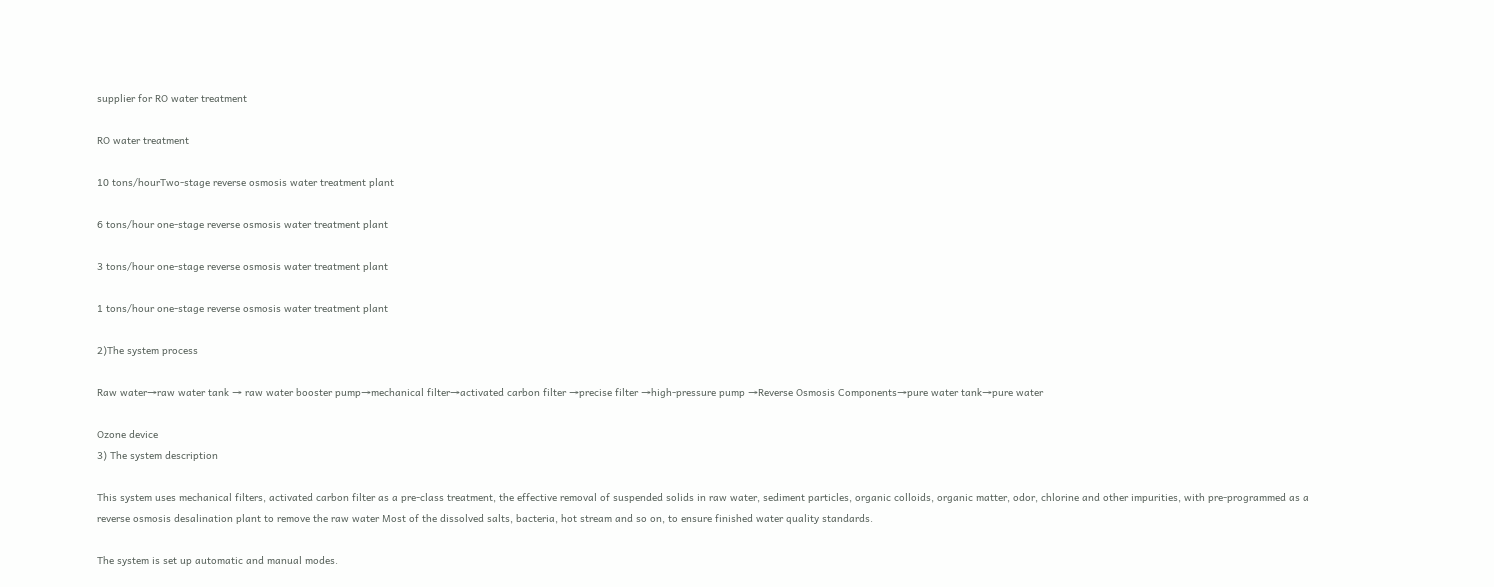supplier for RO water treatment

RO water treatment

10 tons/hourTwo-stage reverse osmosis water treatment plant

6 tons/hour one-stage reverse osmosis water treatment plant

3 tons/hour one-stage reverse osmosis water treatment plant

1 tons/hour one-stage reverse osmosis water treatment plant

2)The system process

Raw water→raw water tank → raw water booster pump→mechanical filter→activated carbon filter →precise filter →high-pressure pump →Reverse Osmosis Components→pure water tank→pure water

Ozone device
3) The system description

This system uses mechanical filters, activated carbon filter as a pre-class treatment, the effective removal of suspended solids in raw water, sediment particles, organic colloids, organic matter, odor, chlorine and other impurities, with pre-programmed as a reverse osmosis desalination plant to remove the raw water Most of the dissolved salts, bacteria, hot stream and so on, to ensure finished water quality standards.

The system is set up automatic and manual modes.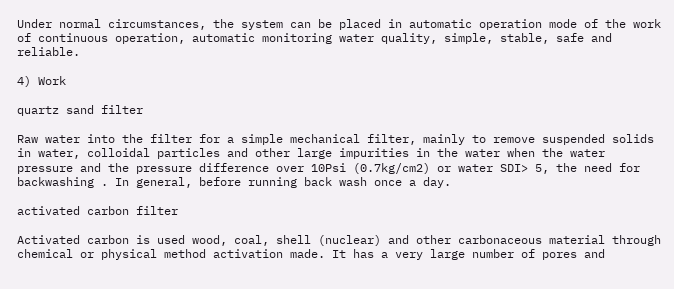Under normal circumstances, the system can be placed in automatic operation mode of the work of continuous operation, automatic monitoring water quality, simple, stable, safe and reliable.

4) Work

quartz sand filter

Raw water into the filter for a simple mechanical filter, mainly to remove suspended solids in water, colloidal particles and other large impurities in the water when the water pressure and the pressure difference over 10Psi (0.7kg/cm2) or water SDI> 5, the need for backwashing . In general, before running back wash once a day.

activated carbon filter

Activated carbon is used wood, coal, shell (nuclear) and other carbonaceous material through chemical or physical method activation made. It has a very large number of pores and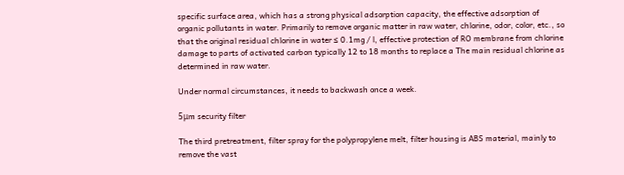specific surface area, which has a strong physical adsorption capacity, the effective adsorption of organic pollutants in water. Primarily to remove organic matter in raw water, chlorine, odor, color, etc., so that the original residual chlorine in water ≤ 0.1mg / l, effective protection of RO membrane from chlorine damage to parts of activated carbon typically 12 to 18 months to replace a The main residual chlorine as determined in raw water.

Under normal circumstances, it needs to backwash once a week.

5μm security filter

The third pretreatment, filter spray for the polypropylene melt, filter housing is ABS material, mainly to remove the vast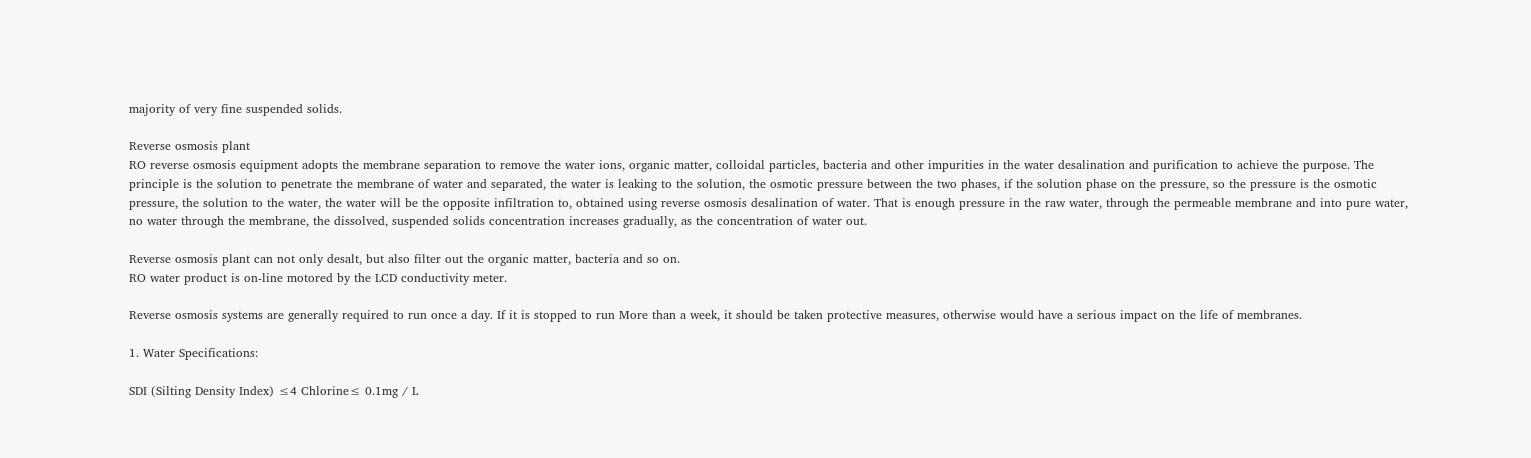majority of very fine suspended solids.

Reverse osmosis plant
RO reverse osmosis equipment adopts the membrane separation to remove the water ions, organic matter, colloidal particles, bacteria and other impurities in the water desalination and purification to achieve the purpose. The principle is the solution to penetrate the membrane of water and separated, the water is leaking to the solution, the osmotic pressure between the two phases, if the solution phase on the pressure, so the pressure is the osmotic pressure, the solution to the water, the water will be the opposite infiltration to, obtained using reverse osmosis desalination of water. That is enough pressure in the raw water, through the permeable membrane and into pure water, no water through the membrane, the dissolved, suspended solids concentration increases gradually, as the concentration of water out.

Reverse osmosis plant can not only desalt, but also filter out the organic matter, bacteria and so on.
RO water product is on-line motored by the LCD conductivity meter.

Reverse osmosis systems are generally required to run once a day. If it is stopped to run More than a week, it should be taken protective measures, otherwise would have a serious impact on the life of membranes.

1. Water Specifications:

SDI (Silting Density Index) ≤4 Chlorine≤ 0.1mg / L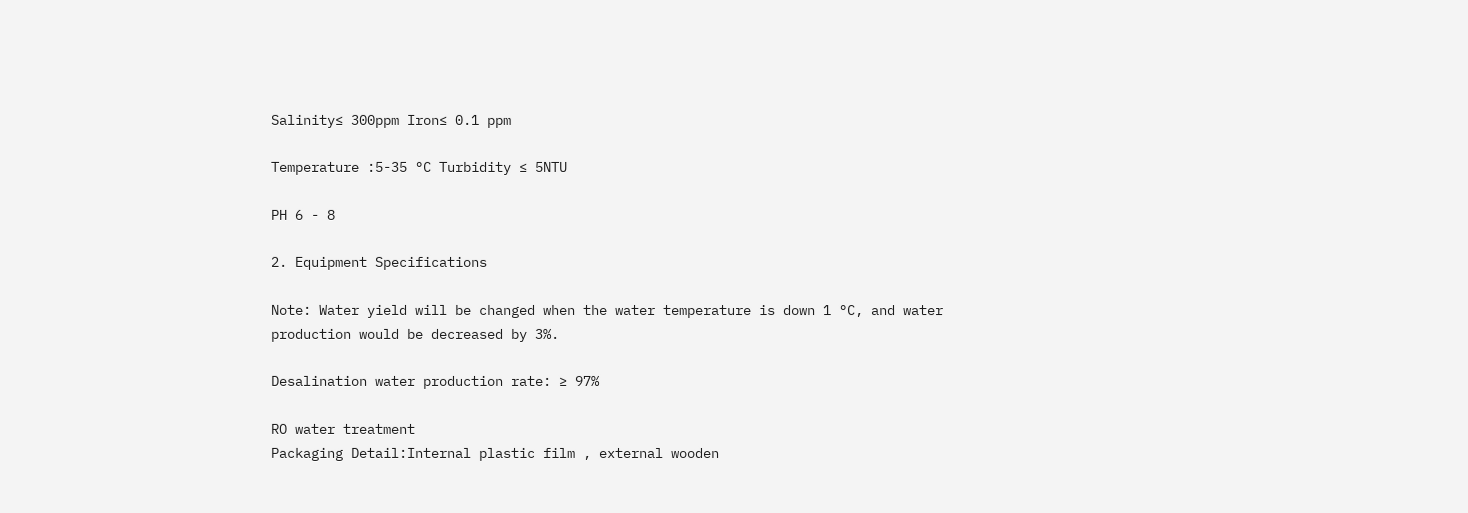Salinity≤ 300ppm Iron≤ 0.1 ppm

Temperature :5-35 °C Turbidity ≤ 5NTU

PH 6 - 8

2. Equipment Specifications

Note: Water yield will be changed when the water temperature is down 1 °C, and water production would be decreased by 3%.

Desalination water production rate: ≥ 97%

RO water treatment
Packaging Detail:Internal plastic film , external wooden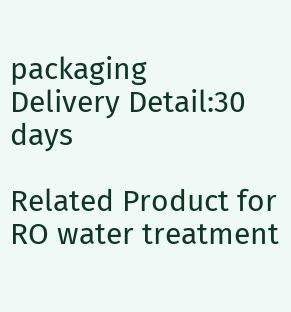packaging
Delivery Detail:30 days

Related Product for RO water treatment